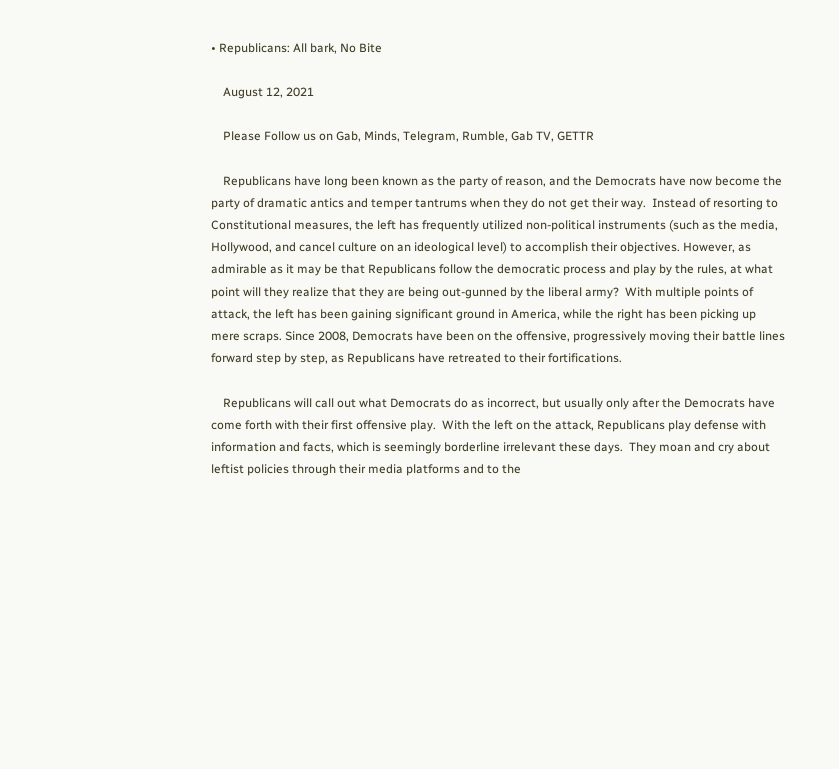• Republicans: All bark, No Bite

    August 12, 2021

    Please Follow us on Gab, Minds, Telegram, Rumble, Gab TV, GETTR

    Republicans have long been known as the party of reason, and the Democrats have now become the party of dramatic antics and temper tantrums when they do not get their way.  Instead of resorting to Constitutional measures, the left has frequently utilized non-political instruments (such as the media, Hollywood, and cancel culture on an ideological level) to accomplish their objectives. However, as admirable as it may be that Republicans follow the democratic process and play by the rules, at what point will they realize that they are being out-gunned by the liberal army?  With multiple points of attack, the left has been gaining significant ground in America, while the right has been picking up mere scraps. Since 2008, Democrats have been on the offensive, progressively moving their battle lines forward step by step, as Republicans have retreated to their fortifications.

    Republicans will call out what Democrats do as incorrect, but usually only after the Democrats have come forth with their first offensive play.  With the left on the attack, Republicans play defense with information and facts, which is seemingly borderline irrelevant these days.  They moan and cry about leftist policies through their media platforms and to the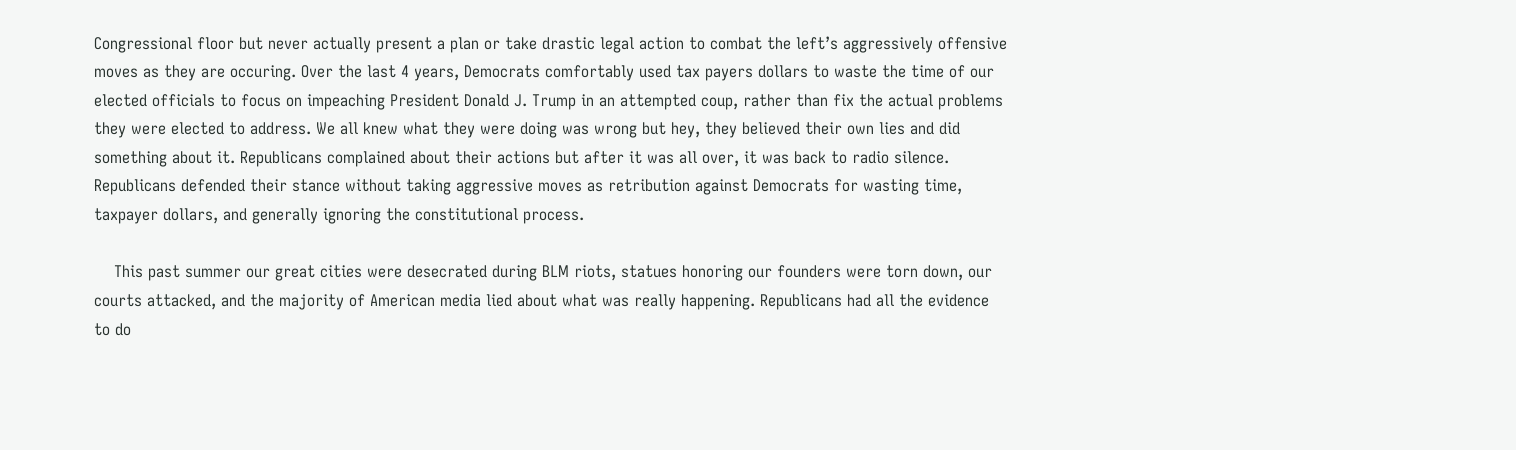Congressional floor but never actually present a plan or take drastic legal action to combat the left’s aggressively offensive moves as they are occuring. Over the last 4 years, Democrats comfortably used tax payers dollars to waste the time of our elected officials to focus on impeaching President Donald J. Trump in an attempted coup, rather than fix the actual problems they were elected to address. We all knew what they were doing was wrong but hey, they believed their own lies and did something about it. Republicans complained about their actions but after it was all over, it was back to radio silence. Republicans defended their stance without taking aggressive moves as retribution against Democrats for wasting time, taxpayer dollars, and generally ignoring the constitutional process.

    This past summer our great cities were desecrated during BLM riots, statues honoring our founders were torn down, our courts attacked, and the majority of American media lied about what was really happening. Republicans had all the evidence to do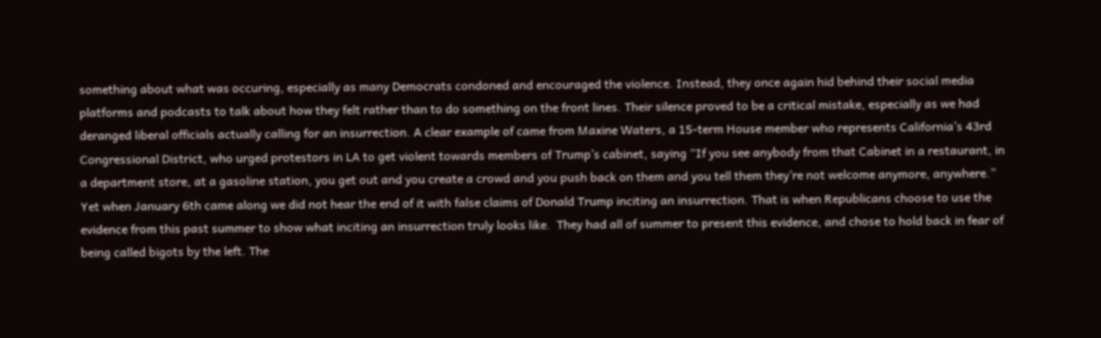something about what was occuring, especially as many Democrats condoned and encouraged the violence. Instead, they once again hid behind their social media platforms and podcasts to talk about how they felt rather than to do something on the front lines. Their silence proved to be a critical mistake, especially as we had deranged liberal officials actually calling for an insurrection. A clear example of came from Maxine Waters, a 15-term House member who represents California’s 43rd Congressional District, who urged protestors in LA to get violent towards members of Trump’s cabinet, saying “If you see anybody from that Cabinet in a restaurant, in a department store, at a gasoline station, you get out and you create a crowd and you push back on them and you tell them they’re not welcome anymore, anywhere.” Yet when January 6th came along we did not hear the end of it with false claims of Donald Trump inciting an insurrection. That is when Republicans choose to use the evidence from this past summer to show what inciting an insurrection truly looks like.  They had all of summer to present this evidence, and chose to hold back in fear of being called bigots by the left. The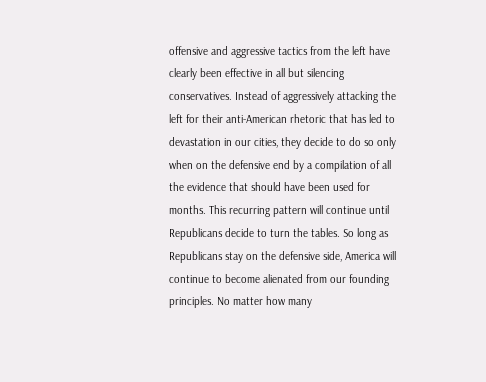offensive and aggressive tactics from the left have clearly been effective in all but silencing conservatives. Instead of aggressively attacking the left for their anti-American rhetoric that has led to devastation in our cities, they decide to do so only when on the defensive end by a compilation of all the evidence that should have been used for months. This recurring pattern will continue until Republicans decide to turn the tables. So long as Republicans stay on the defensive side, America will continue to become alienated from our founding principles. No matter how many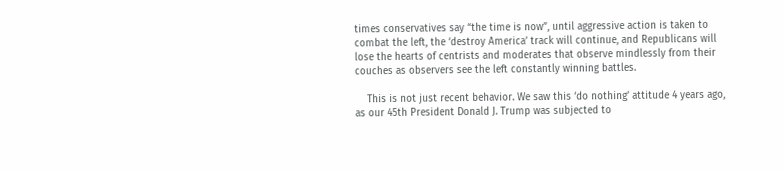times conservatives say “the time is now”, until aggressive action is taken to combat the left, the ‘destroy America’ track will continue, and Republicans will lose the hearts of centrists and moderates that observe mindlessly from their couches as observers see the left constantly winning battles.

    This is not just recent behavior. We saw this ‘do nothing’ attitude 4 years ago, as our 45th President Donald J. Trump was subjected to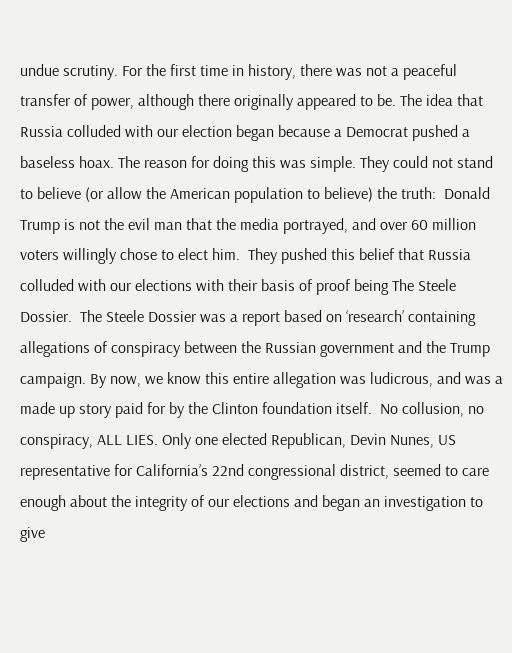undue scrutiny. For the first time in history, there was not a peaceful transfer of power, although there originally appeared to be. The idea that Russia colluded with our election began because a Democrat pushed a baseless hoax. The reason for doing this was simple. They could not stand to believe (or allow the American population to believe) the truth:  Donald Trump is not the evil man that the media portrayed, and over 60 million voters willingly chose to elect him.  They pushed this belief that Russia colluded with our elections with their basis of proof being The Steele Dossier.  The Steele Dossier was a report based on ‘research’ containing allegations of conspiracy between the Russian government and the Trump campaign. By now, we know this entire allegation was ludicrous, and was a made up story paid for by the Clinton foundation itself.  No collusion, no conspiracy, ALL LIES. Only one elected Republican, Devin Nunes, US representative for California’s 22nd congressional district, seemed to care enough about the integrity of our elections and began an investigation to give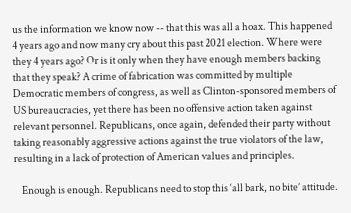us the information we know now -- that this was all a hoax. This happened 4 years ago and now many cry about this past 2021 election. Where were they 4 years ago? Or is it only when they have enough members backing that they speak? A crime of fabrication was committed by multiple Democratic members of congress, as well as Clinton-sponsored members of US bureaucracies, yet there has been no offensive action taken against relevant personnel. Republicans, once again, defended their party without taking reasonably aggressive actions against the true violators of the law, resulting in a lack of protection of American values and principles.

    Enough is enough. Republicans need to stop this ‘all bark, no bite’ attitude.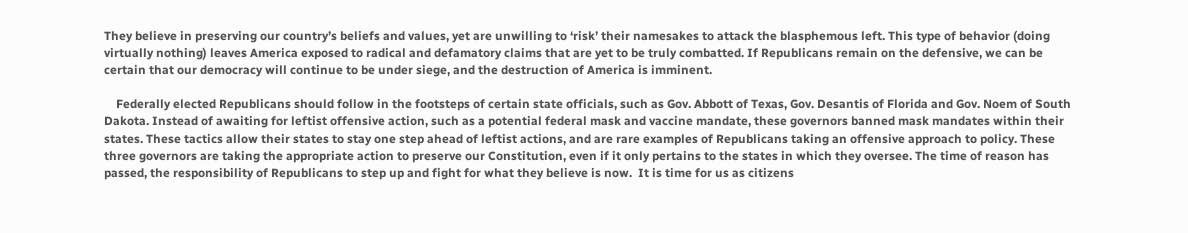They believe in preserving our country’s beliefs and values, yet are unwilling to ‘risk’ their namesakes to attack the blasphemous left. This type of behavior (doing virtually nothing) leaves America exposed to radical and defamatory claims that are yet to be truly combatted. If Republicans remain on the defensive, we can be certain that our democracy will continue to be under siege, and the destruction of America is imminent.

    Federally elected Republicans should follow in the footsteps of certain state officials, such as Gov. Abbott of Texas, Gov. Desantis of Florida and Gov. Noem of South Dakota. Instead of awaiting for leftist offensive action, such as a potential federal mask and vaccine mandate, these governors banned mask mandates within their states. These tactics allow their states to stay one step ahead of leftist actions, and are rare examples of Republicans taking an offensive approach to policy. These three governors are taking the appropriate action to preserve our Constitution, even if it only pertains to the states in which they oversee. The time of reason has passed, the responsibility of Republicans to step up and fight for what they believe is now.  It is time for us as citizens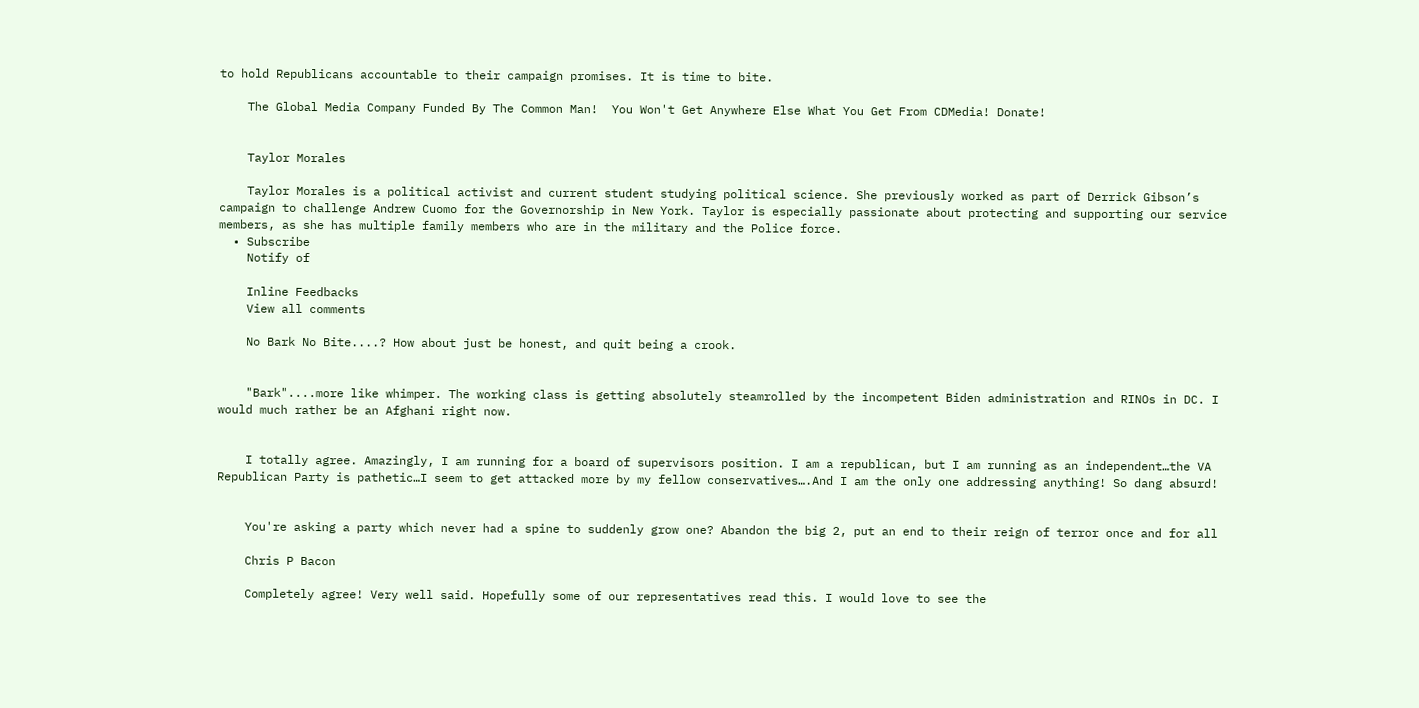to hold Republicans accountable to their campaign promises. It is time to bite.

    The Global Media Company Funded By The Common Man!  You Won't Get Anywhere Else What You Get From CDMedia! Donate!


    Taylor Morales

    Taylor Morales is a political activist and current student studying political science. She previously worked as part of Derrick Gibson’s campaign to challenge Andrew Cuomo for the Governorship in New York. Taylor is especially passionate about protecting and supporting our service members, as she has multiple family members who are in the military and the Police force.
  • Subscribe
    Notify of

    Inline Feedbacks
    View all comments

    No Bark No Bite....? How about just be honest, and quit being a crook.


    "Bark"....more like whimper. The working class is getting absolutely steamrolled by the incompetent Biden administration and RINOs in DC. I would much rather be an Afghani right now.


    I totally agree. Amazingly, I am running for a board of supervisors position. I am a republican, but I am running as an independent…the VA Republican Party is pathetic…I seem to get attacked more by my fellow conservatives….And I am the only one addressing anything! So dang absurd!


    You're asking a party which never had a spine to suddenly grow one? Abandon the big 2, put an end to their reign of terror once and for all

    Chris P Bacon

    Completely agree! Very well said. Hopefully some of our representatives read this. I would love to see the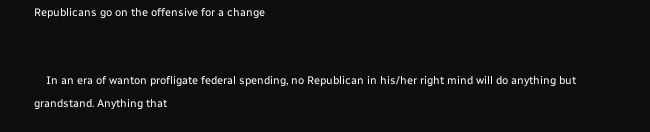Republicans go on the offensive for a change


    In an era of wanton profligate federal spending, no Republican in his/her right mind will do anything but grandstand. Anything that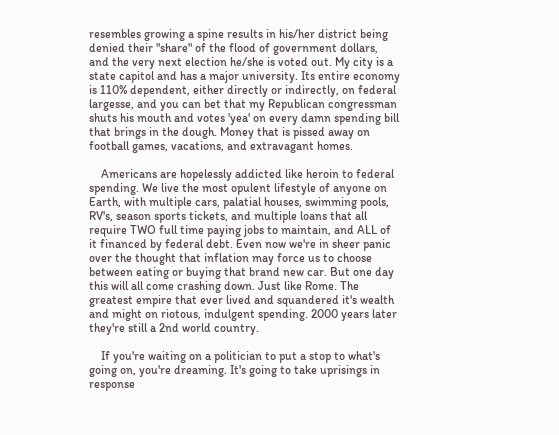resembles growing a spine results in his/her district being denied their "share" of the flood of government dollars, and the very next election he/she is voted out. My city is a state capitol and has a major university. Its entire economy is 110% dependent, either directly or indirectly, on federal largesse, and you can bet that my Republican congressman shuts his mouth and votes 'yea' on every damn spending bill that brings in the dough. Money that is pissed away on football games, vacations, and extravagant homes.

    Americans are hopelessly addicted like heroin to federal spending. We live the most opulent lifestyle of anyone on Earth, with multiple cars, palatial houses, swimming pools, RV's, season sports tickets, and multiple loans that all require TWO full time paying jobs to maintain, and ALL of it financed by federal debt. Even now we're in sheer panic over the thought that inflation may force us to choose between eating or buying that brand new car. But one day this will all come crashing down. Just like Rome. The greatest empire that ever lived and squandered it's wealth and might on riotous, indulgent spending. 2000 years later they're still a 2nd world country.

    If you're waiting on a politician to put a stop to what's going on, you're dreaming. It's going to take uprisings in response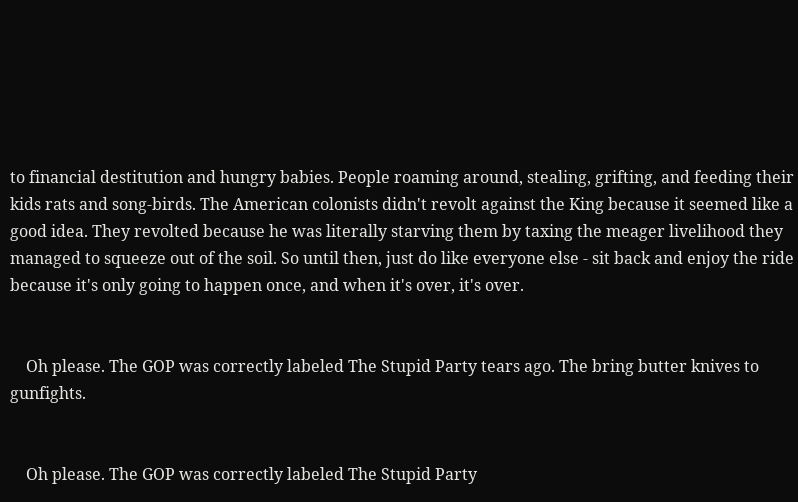to financial destitution and hungry babies. People roaming around, stealing, grifting, and feeding their kids rats and song-birds. The American colonists didn't revolt against the King because it seemed like a good idea. They revolted because he was literally starving them by taxing the meager livelihood they managed to squeeze out of the soil. So until then, just do like everyone else - sit back and enjoy the ride because it's only going to happen once, and when it's over, it's over.


    Oh please. The GOP was correctly labeled The Stupid Party tears ago. The bring butter knives to gunfights.


    Oh please. The GOP was correctly labeled The Stupid Party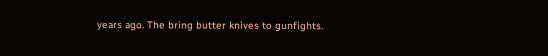years ago. The bring butter knives to gunfights.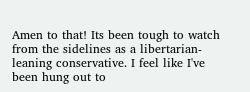Amen to that! Its been tough to watch from the sidelines as a libertarian-leaning conservative. I feel like I've been hung out to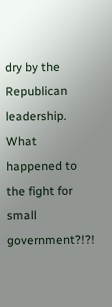dry by the Republican leadership. What happened to the fight for small government?!?!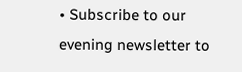• Subscribe to our evening newsletter to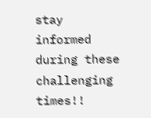stay informed during these challenging times!!